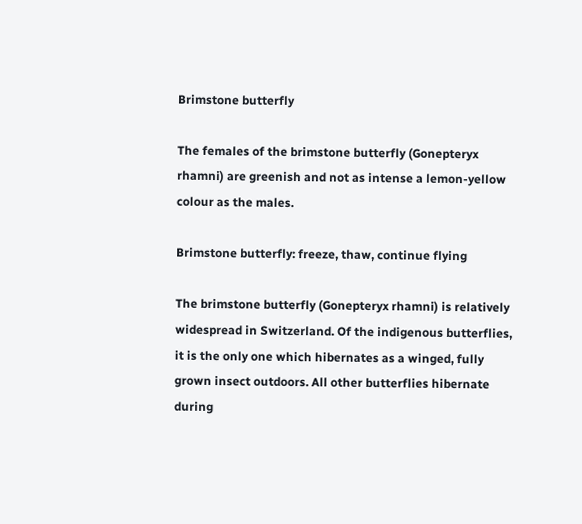Brimstone butterfly

The females of the brimstone butterfly (Gonepteryx rhamni) are greenish and not as intense a lemon-yellow colour as the males.

Brimstone butterfly: freeze, thaw, continue flying

The brimstone butterfly (Gonepteryx rhamni) is relatively widespread in Switzerland. Of the indigenous butterflies, it is the only one which hibernates as a winged, fully grown insect outdoors. All other butterflies hibernate during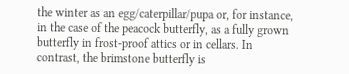the winter as an egg/caterpillar/pupa or, for instance, in the case of the peacock butterfly, as a fully grown butterfly in frost-proof attics or in cellars. In contrast, the brimstone butterfly is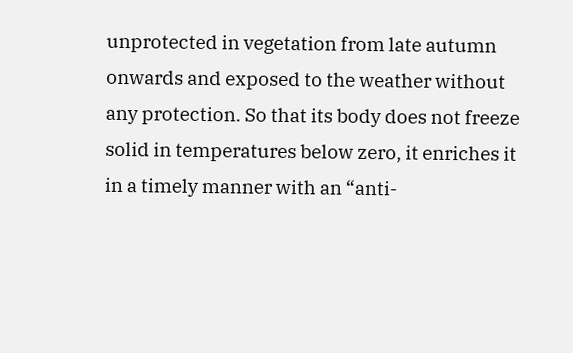unprotected in vegetation from late autumn onwards and exposed to the weather without any protection. So that its body does not freeze solid in temperatures below zero, it enriches it in a timely manner with an “anti-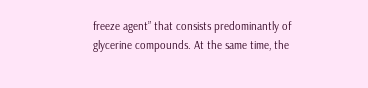freeze agent” that consists predominantly of glycerine compounds. At the same time, the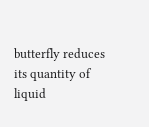butterfly reduces its quantity of liquid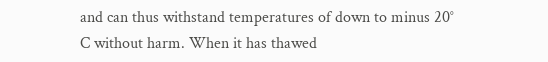and can thus withstand temperatures of down to minus 20° C without harm. When it has thawed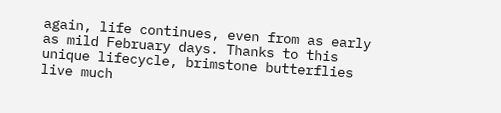again, life continues, even from as early as mild February days. Thanks to this unique lifecycle, brimstone butterflies live much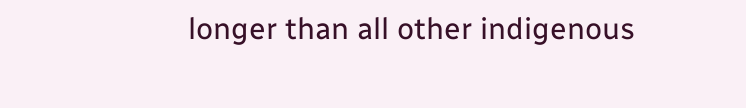longer than all other indigenous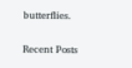butterflies.

Recent Posts